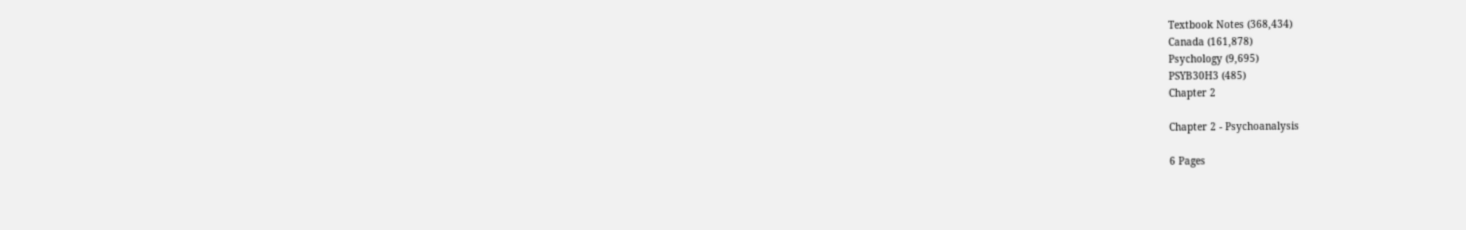Textbook Notes (368,434)
Canada (161,878)
Psychology (9,695)
PSYB30H3 (485)
Chapter 2

Chapter 2 - Psychoanalysis

6 Pages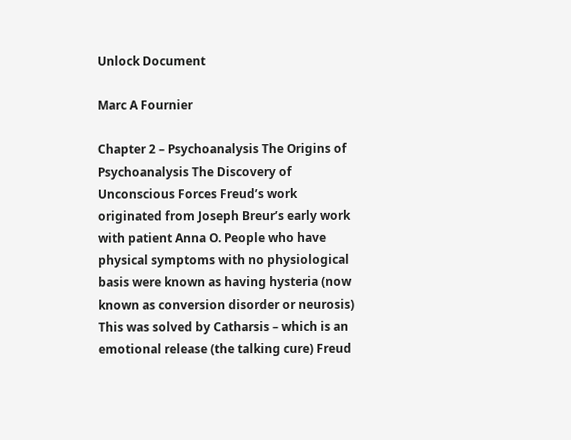Unlock Document

Marc A Fournier

Chapter 2 – Psychoanalysis The Origins of Psychoanalysis The Discovery of Unconscious Forces Freud’s work originated from Joseph Breur’s early work with patient Anna O. People who have physical symptoms with no physiological basis were known as having hysteria (now known as conversion disorder or neurosis) This was solved by Catharsis – which is an emotional release (the talking cure) Freud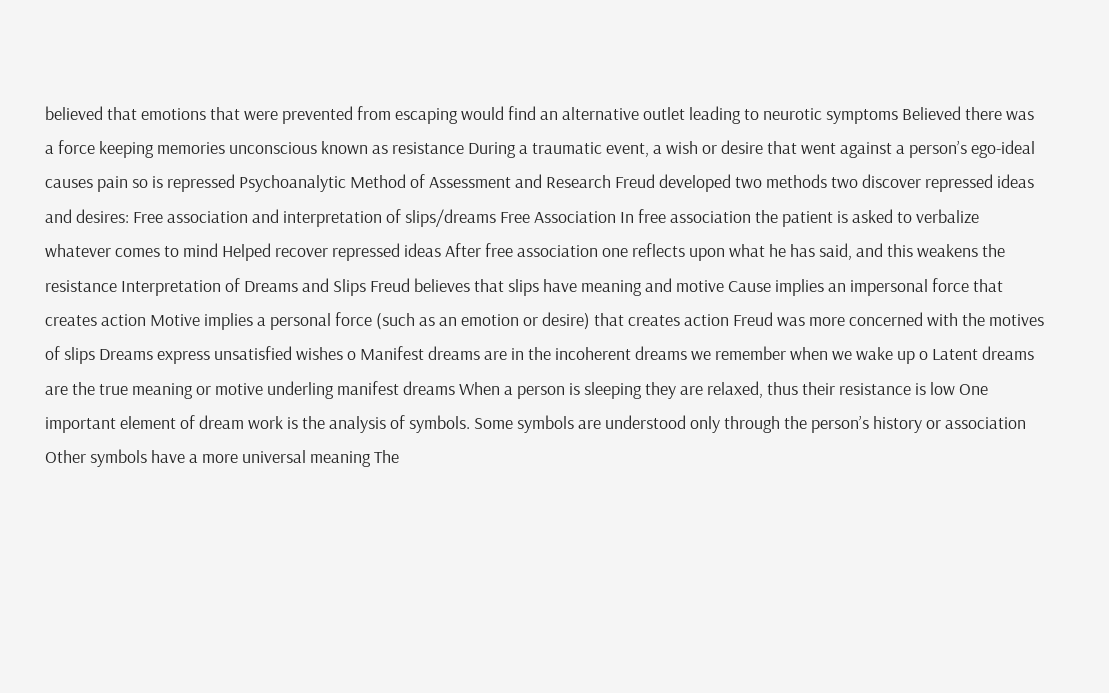believed that emotions that were prevented from escaping would find an alternative outlet leading to neurotic symptoms Believed there was a force keeping memories unconscious known as resistance During a traumatic event, a wish or desire that went against a person’s ego-ideal causes pain so is repressed Psychoanalytic Method of Assessment and Research Freud developed two methods two discover repressed ideas and desires: Free association and interpretation of slips/dreams Free Association In free association the patient is asked to verbalize whatever comes to mind Helped recover repressed ideas After free association one reflects upon what he has said, and this weakens the resistance Interpretation of Dreams and Slips Freud believes that slips have meaning and motive Cause implies an impersonal force that creates action Motive implies a personal force (such as an emotion or desire) that creates action Freud was more concerned with the motives of slips Dreams express unsatisfied wishes o Manifest dreams are in the incoherent dreams we remember when we wake up o Latent dreams are the true meaning or motive underling manifest dreams When a person is sleeping they are relaxed, thus their resistance is low One important element of dream work is the analysis of symbols. Some symbols are understood only through the person’s history or association Other symbols have a more universal meaning The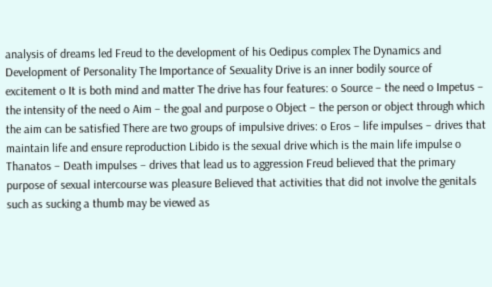analysis of dreams led Freud to the development of his Oedipus complex The Dynamics and Development of Personality The Importance of Sexuality Drive is an inner bodily source of excitement o It is both mind and matter The drive has four features: o Source – the need o Impetus – the intensity of the need o Aim – the goal and purpose o Object – the person or object through which the aim can be satisfied There are two groups of impulsive drives: o Eros – life impulses – drives that maintain life and ensure reproduction Libido is the sexual drive which is the main life impulse o Thanatos – Death impulses – drives that lead us to aggression Freud believed that the primary purpose of sexual intercourse was pleasure Believed that activities that did not involve the genitals such as sucking a thumb may be viewed as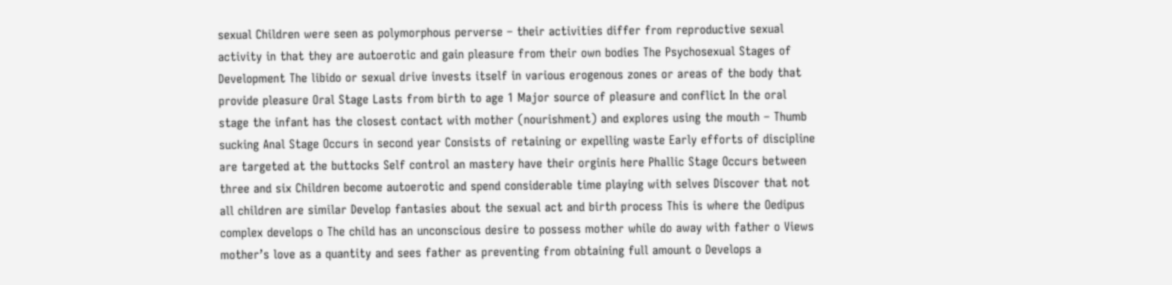sexual Children were seen as polymorphous perverse – their activities differ from reproductive sexual activity in that they are autoerotic and gain pleasure from their own bodies The Psychosexual Stages of Development The libido or sexual drive invests itself in various erogenous zones or areas of the body that provide pleasure Oral Stage Lasts from birth to age 1 Major source of pleasure and conflict In the oral stage the infant has the closest contact with mother (nourishment) and explores using the mouth – Thumb sucking Anal Stage Occurs in second year Consists of retaining or expelling waste Early efforts of discipline are targeted at the buttocks Self control an mastery have their orginis here Phallic Stage Occurs between three and six Children become autoerotic and spend considerable time playing with selves Discover that not all children are similar Develop fantasies about the sexual act and birth process This is where the Oedipus complex develops o The child has an unconscious desire to possess mother while do away with father o Views mother’s love as a quantity and sees father as preventing from obtaining full amount o Develops a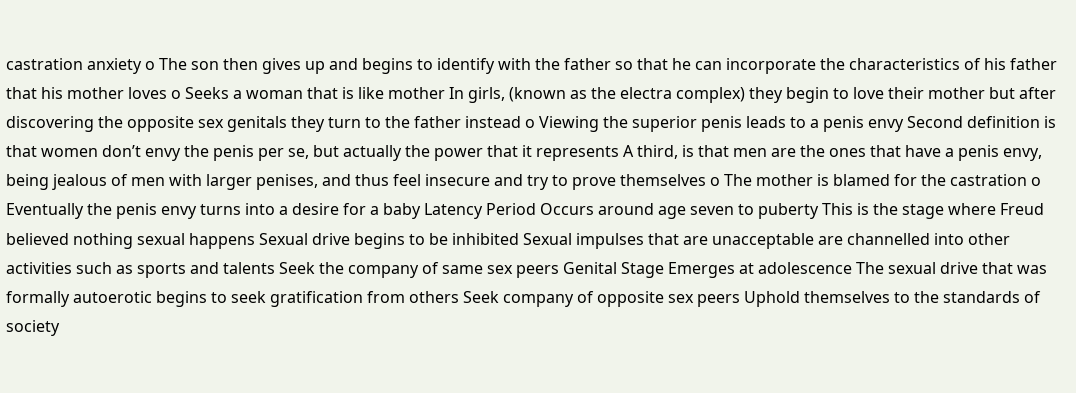castration anxiety o The son then gives up and begins to identify with the father so that he can incorporate the characteristics of his father that his mother loves o Seeks a woman that is like mother In girls, (known as the electra complex) they begin to love their mother but after discovering the opposite sex genitals they turn to the father instead o Viewing the superior penis leads to a penis envy Second definition is that women don’t envy the penis per se, but actually the power that it represents A third, is that men are the ones that have a penis envy, being jealous of men with larger penises, and thus feel insecure and try to prove themselves o The mother is blamed for the castration o Eventually the penis envy turns into a desire for a baby Latency Period Occurs around age seven to puberty This is the stage where Freud believed nothing sexual happens Sexual drive begins to be inhibited Sexual impulses that are unacceptable are channelled into other activities such as sports and talents Seek the company of same sex peers Genital Stage Emerges at adolescence The sexual drive that was formally autoerotic begins to seek gratification from others Seek company of opposite sex peers Uphold themselves to the standards of society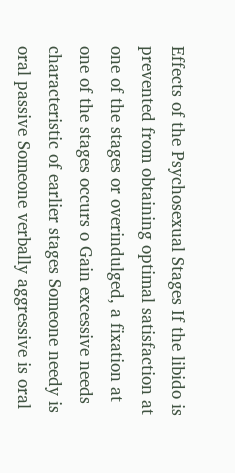Effects of the Psychosexual Stages If the libido is prevented from obtaining optimal satisfaction at one of the stages or overindulged, a fixation at one of the stages occurs o Gain excessive needs characteristic of earlier stages Someone needy is oral passive Someone verbally aggressive is oral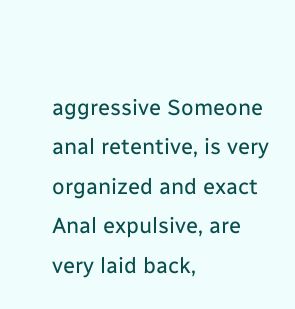aggressive Someone anal retentive, is very organized and exact Anal expulsive, are very laid back,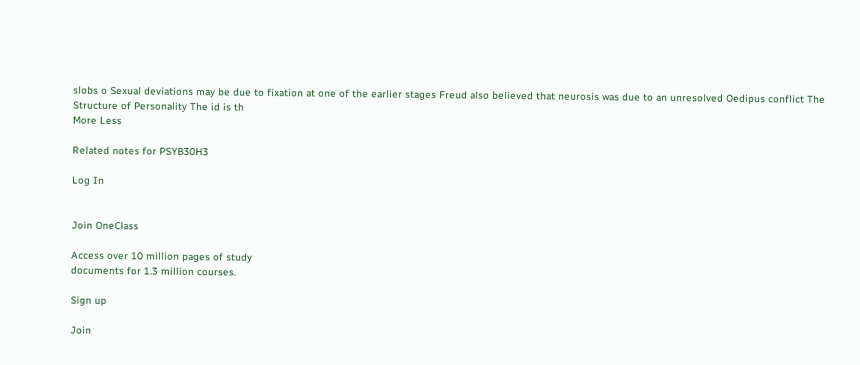slobs o Sexual deviations may be due to fixation at one of the earlier stages Freud also believed that neurosis was due to an unresolved Oedipus conflict The Structure of Personality The id is th
More Less

Related notes for PSYB30H3

Log In


Join OneClass

Access over 10 million pages of study
documents for 1.3 million courses.

Sign up

Join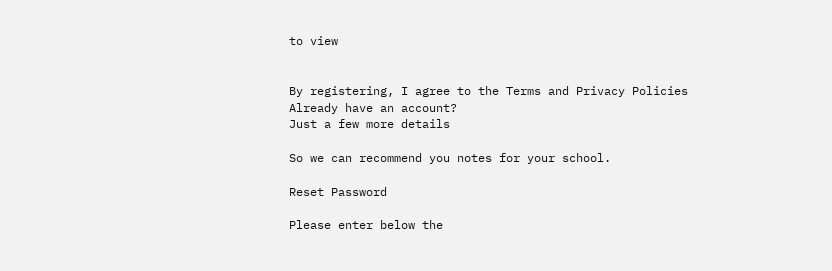to view


By registering, I agree to the Terms and Privacy Policies
Already have an account?
Just a few more details

So we can recommend you notes for your school.

Reset Password

Please enter below the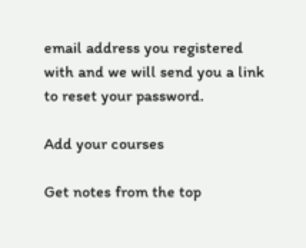email address you registered with and we will send you a link to reset your password.

Add your courses

Get notes from the top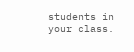students in your class.